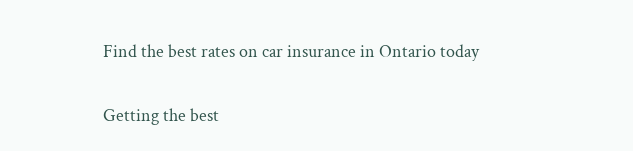Find the best rates on car insurance in Ontario today

Getting the best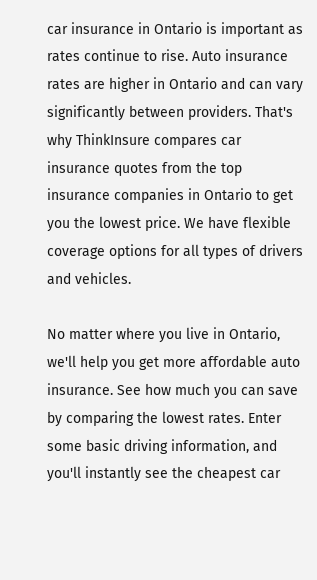car insurance in Ontario is important as rates continue to rise. Auto insurance rates are higher in Ontario and can vary significantly between providers. That's why ThinkInsure compares car insurance quotes from the top insurance companies in Ontario to get you the lowest price. We have flexible coverage options for all types of drivers and vehicles.

No matter where you live in Ontario, we'll help you get more affordable auto insurance. See how much you can save by comparing the lowest rates. Enter some basic driving information, and you'll instantly see the cheapest car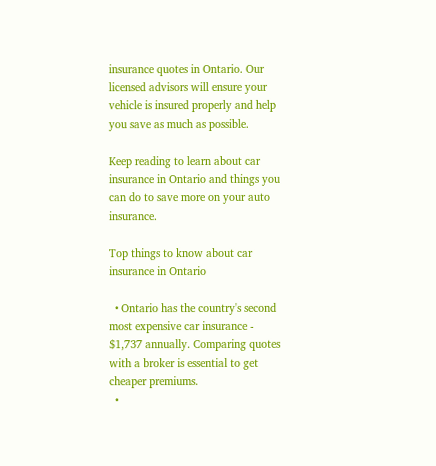insurance quotes in Ontario. Our licensed advisors will ensure your vehicle is insured properly and help you save as much as possible.

Keep reading to learn about car insurance in Ontario and things you can do to save more on your auto insurance.

Top things to know about car insurance in Ontario

  • Ontario has the country's second most expensive car insurance - $1,737 annually. Comparing quotes with a broker is essential to get cheaper premiums.
  •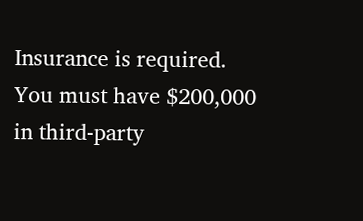Insurance is required. You must have $200,000 in third-party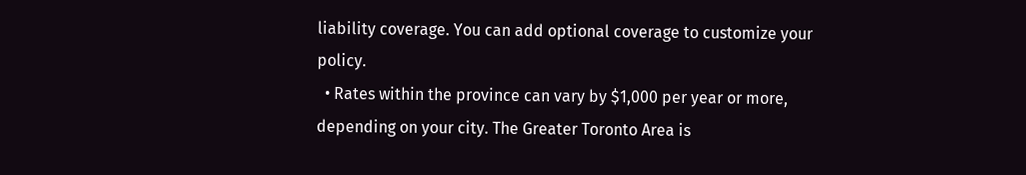liability coverage. You can add optional coverage to customize your policy.
  • Rates within the province can vary by $1,000 per year or more, depending on your city. The Greater Toronto Area is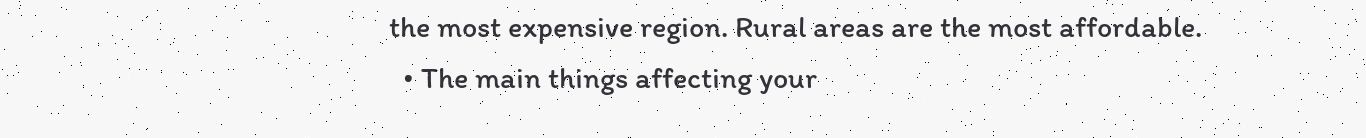the most expensive region. Rural areas are the most affordable.
  • The main things affecting your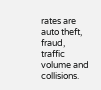rates are auto theft, fraud, traffic volume and collisions.